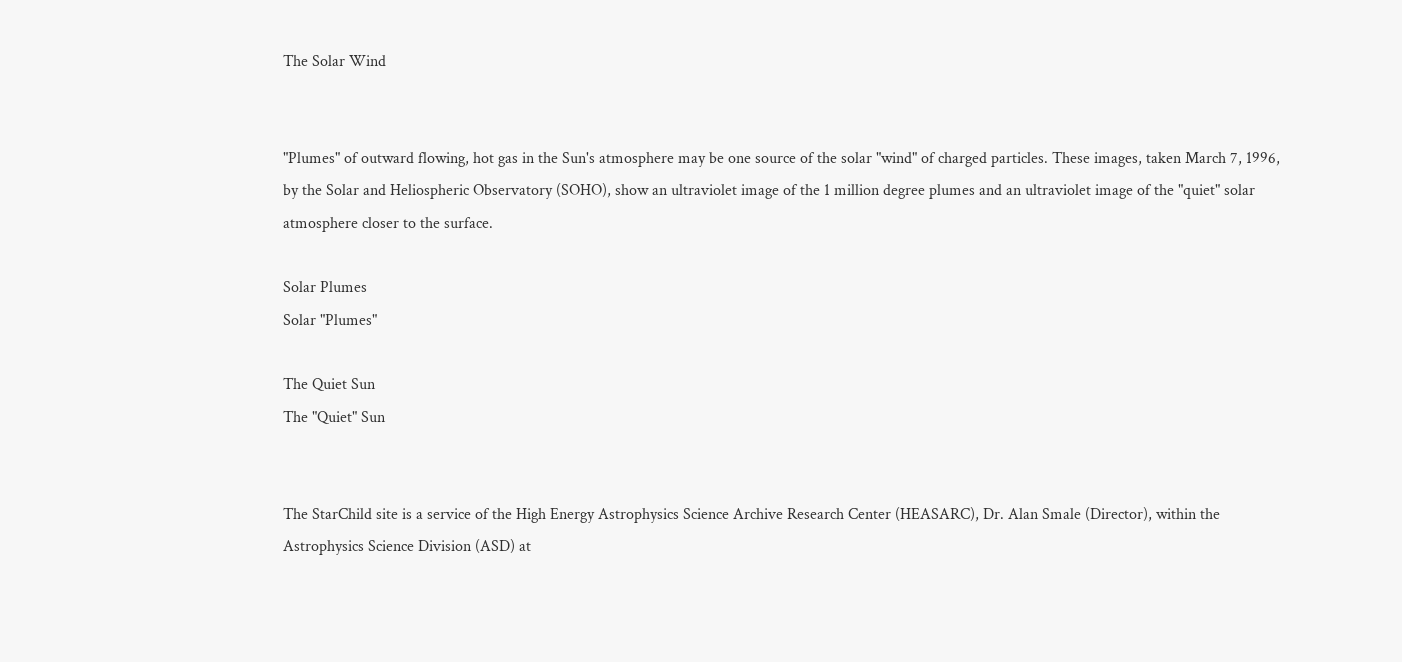The Solar Wind


"Plumes" of outward flowing, hot gas in the Sun's atmosphere may be one source of the solar "wind" of charged particles. These images, taken March 7, 1996, by the Solar and Heliospheric Observatory (SOHO), show an ultraviolet image of the 1 million degree plumes and an ultraviolet image of the "quiet" solar atmosphere closer to the surface.

Solar Plumes
Solar "Plumes"

The Quiet Sun
The "Quiet" Sun


The StarChild site is a service of the High Energy Astrophysics Science Archive Research Center (HEASARC), Dr. Alan Smale (Director), within the Astrophysics Science Division (ASD) at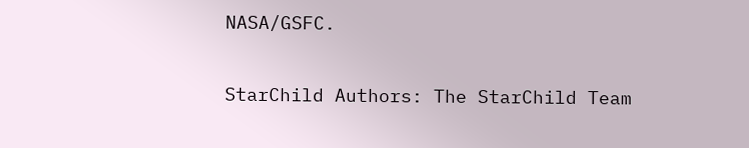NASA/GSFC.

StarChild Authors: The StarChild Team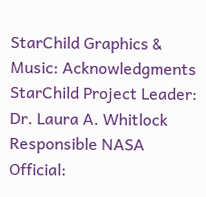StarChild Graphics & Music: Acknowledgments
StarChild Project Leader: Dr. Laura A. Whitlock
Responsible NASA Official: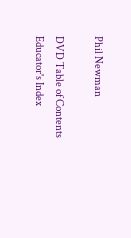Phil Newman

DVD Table of Contents
Educator's Index